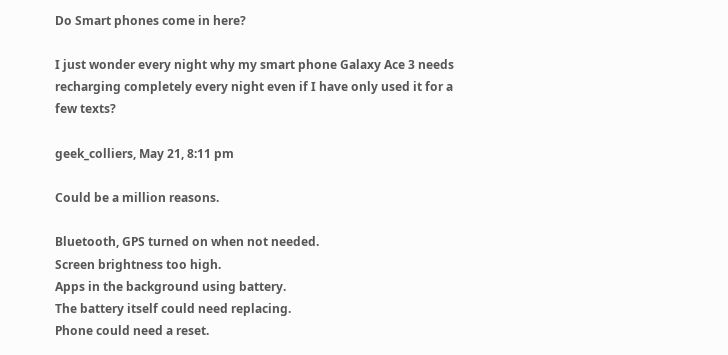Do Smart phones come in here?

I just wonder every night why my smart phone Galaxy Ace 3 needs recharging completely every night even if I have only used it for a few texts?

geek_colliers, May 21, 8:11 pm

Could be a million reasons.

Bluetooth, GPS turned on when not needed.
Screen brightness too high.
Apps in the background using battery.
The battery itself could need replacing.
Phone could need a reset.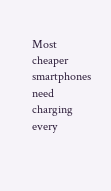Most cheaper smartphones need charging every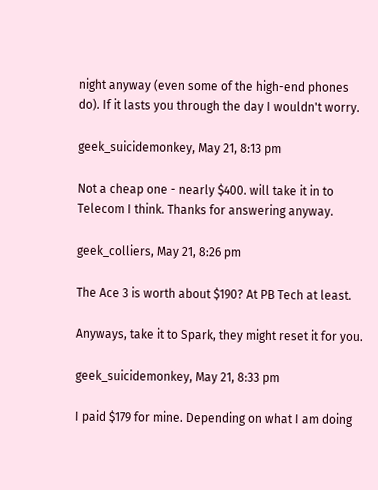night anyway (even some of the high-end phones do). If it lasts you through the day I wouldn't worry.

geek_suicidemonkey, May 21, 8:13 pm

Not a cheap one - nearly $400. will take it in to Telecom I think. Thanks for answering anyway.

geek_colliers, May 21, 8:26 pm

The Ace 3 is worth about $190? At PB Tech at least.

Anyways, take it to Spark, they might reset it for you.

geek_suicidemonkey, May 21, 8:33 pm

I paid $179 for mine. Depending on what I am doing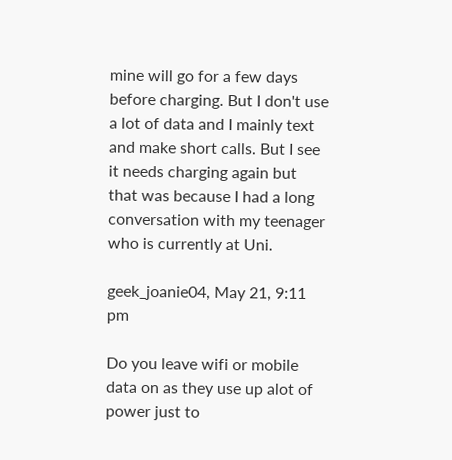mine will go for a few days before charging. But I don't use a lot of data and I mainly text and make short calls. But I see it needs charging again but that was because I had a long conversation with my teenager who is currently at Uni.

geek_joanie04, May 21, 9:11 pm

Do you leave wifi or mobile data on as they use up alot of power just to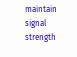maintain signal strength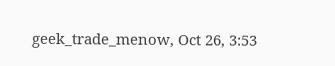geek_trade_menow, Oct 26, 3:53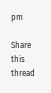pm

Share this thread